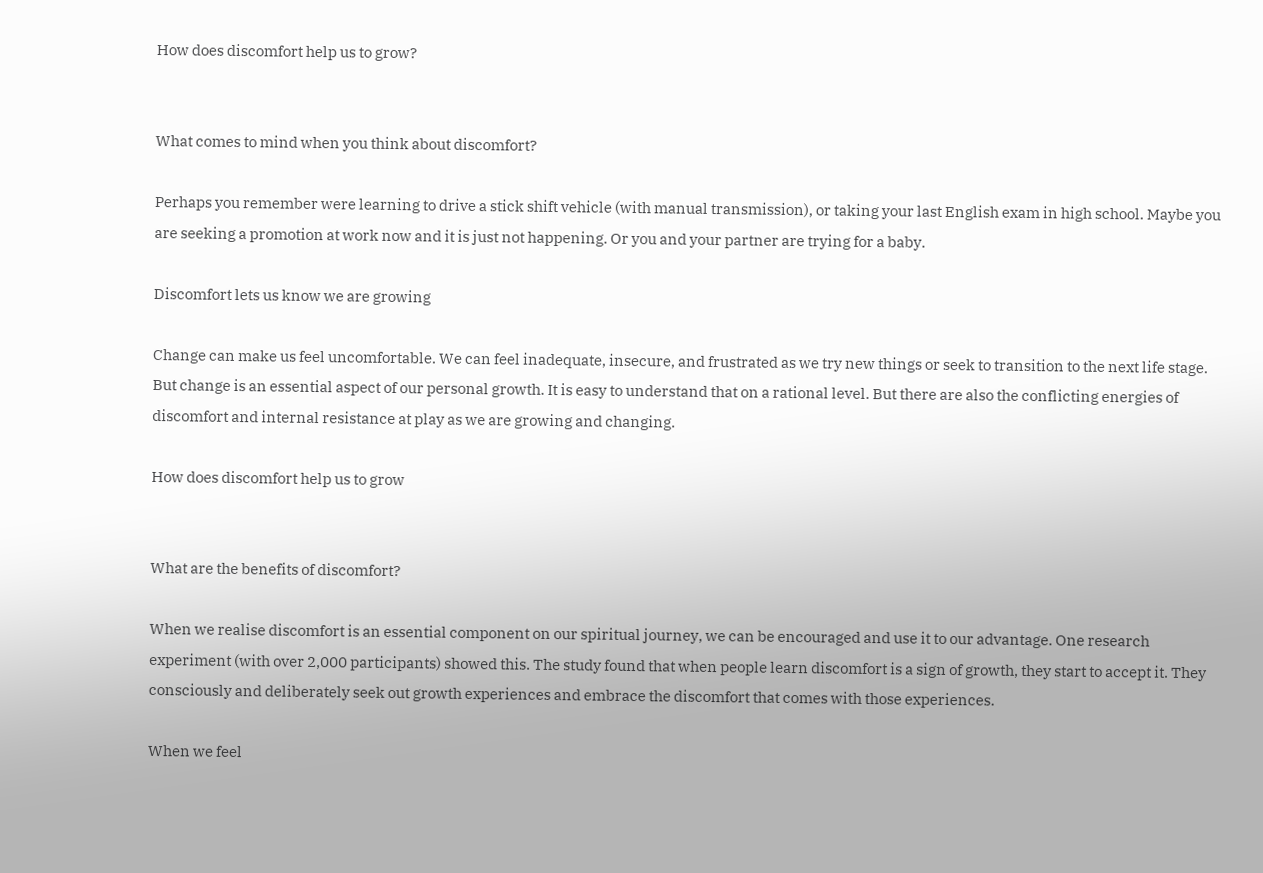How does discomfort help us to grow?


What comes to mind when you think about discomfort?

Perhaps you remember were learning to drive a stick shift vehicle (with manual transmission), or taking your last English exam in high school. Maybe you are seeking a promotion at work now and it is just not happening. Or you and your partner are trying for a baby.

Discomfort lets us know we are growing

Change can make us feel uncomfortable. We can feel inadequate, insecure, and frustrated as we try new things or seek to transition to the next life stage. But change is an essential aspect of our personal growth. It is easy to understand that on a rational level. But there are also the conflicting energies of discomfort and internal resistance at play as we are growing and changing.

How does discomfort help us to grow


What are the benefits of discomfort?

When we realise discomfort is an essential component on our spiritual journey, we can be encouraged and use it to our advantage. One research experiment (with over 2,000 participants) showed this. The study found that when people learn discomfort is a sign of growth, they start to accept it. They consciously and deliberately seek out growth experiences and embrace the discomfort that comes with those experiences.

When we feel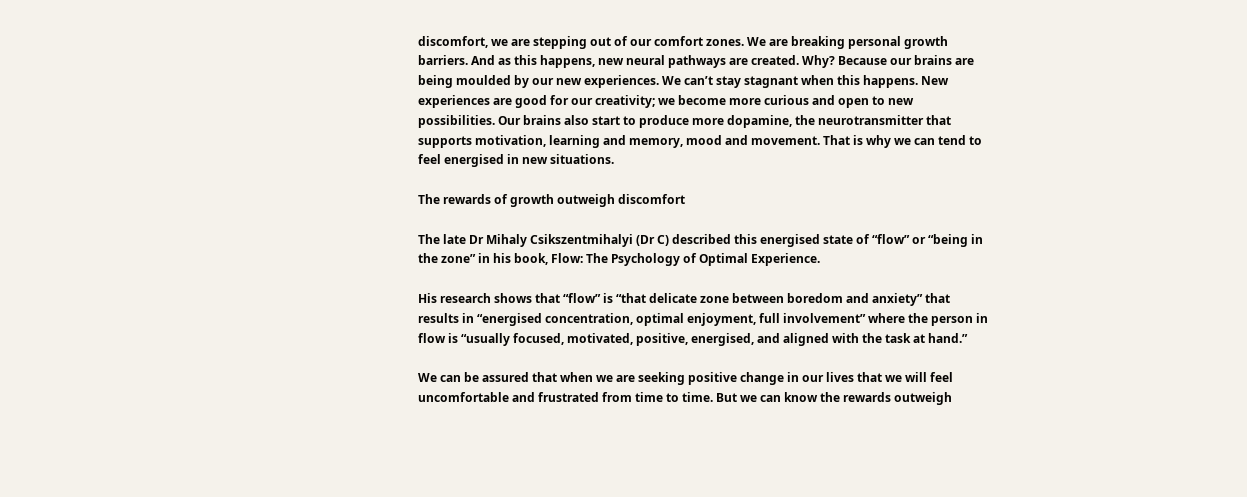discomfort, we are stepping out of our comfort zones. We are breaking personal growth barriers. And as this happens, new neural pathways are created. Why? Because our brains are being moulded by our new experiences. We can’t stay stagnant when this happens. New experiences are good for our creativity; we become more curious and open to new possibilities. Our brains also start to produce more dopamine, the neurotransmitter that supports motivation, learning and memory, mood and movement. That is why we can tend to feel energised in new situations.

The rewards of growth outweigh discomfort

The late Dr Mihaly Csikszentmihalyi (Dr C) described this energised state of “flow” or “being in the zone” in his book, Flow: The Psychology of Optimal Experience.

His research shows that “flow” is “that delicate zone between boredom and anxiety” that results in “energised concentration, optimal enjoyment, full involvement” where the person in flow is “usually focused, motivated, positive, energised, and aligned with the task at hand.”

We can be assured that when we are seeking positive change in our lives that we will feel uncomfortable and frustrated from time to time. But we can know the rewards outweigh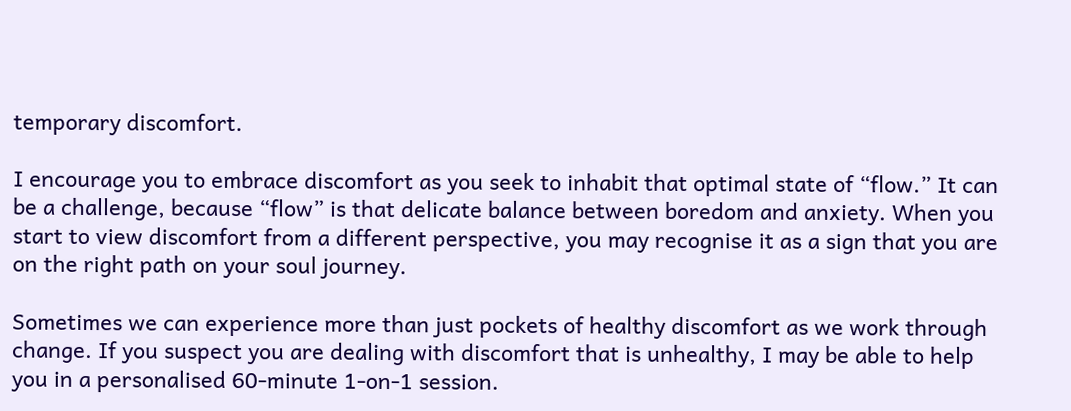temporary discomfort.

I encourage you to embrace discomfort as you seek to inhabit that optimal state of “flow.” It can be a challenge, because “flow” is that delicate balance between boredom and anxiety. When you start to view discomfort from a different perspective, you may recognise it as a sign that you are on the right path on your soul journey.

Sometimes we can experience more than just pockets of healthy discomfort as we work through change. If you suspect you are dealing with discomfort that is unhealthy, I may be able to help you in a personalised 60-minute 1-on-1 session.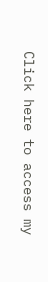Click here to access my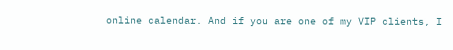online calendar. And if you are one of my VIP clients, I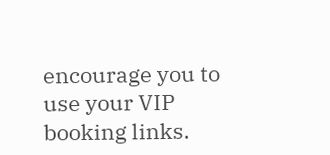encourage you to use your VIP booking links.